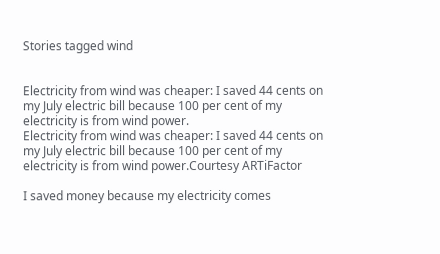Stories tagged wind


Electricity from wind was cheaper: I saved 44 cents on my July electric bill because 100 per cent of my electricity is from wind power.
Electricity from wind was cheaper: I saved 44 cents on my July electric bill because 100 per cent of my electricity is from wind power.Courtesy ARTiFactor

I saved money because my electricity comes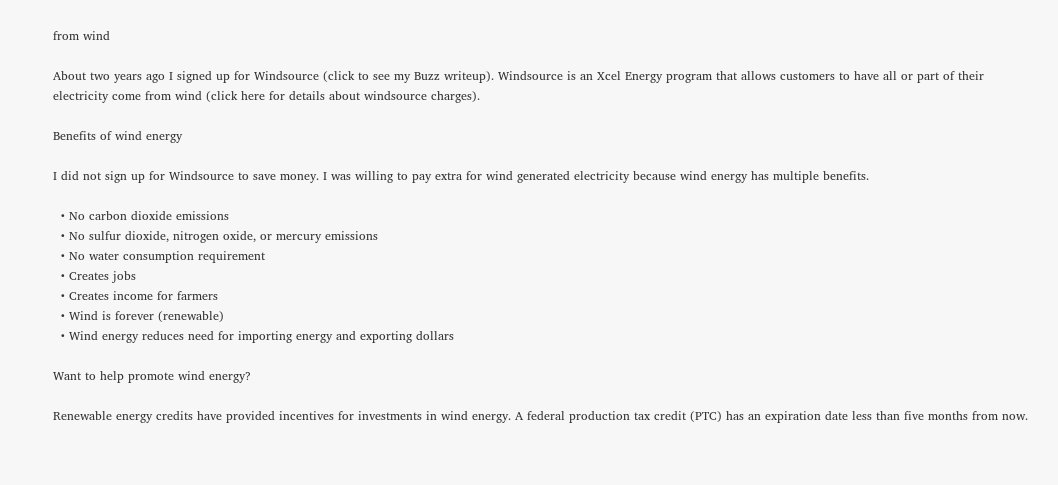from wind

About two years ago I signed up for Windsource (click to see my Buzz writeup). Windsource is an Xcel Energy program that allows customers to have all or part of their electricity come from wind (click here for details about windsource charges).

Benefits of wind energy

I did not sign up for Windsource to save money. I was willing to pay extra for wind generated electricity because wind energy has multiple benefits.

  • No carbon dioxide emissions
  • No sulfur dioxide, nitrogen oxide, or mercury emissions
  • No water consumption requirement
  • Creates jobs
  • Creates income for farmers
  • Wind is forever (renewable)
  • Wind energy reduces need for importing energy and exporting dollars

Want to help promote wind energy?

Renewable energy credits have provided incentives for investments in wind energy. A federal production tax credit (PTC) has an expiration date less than five months from now.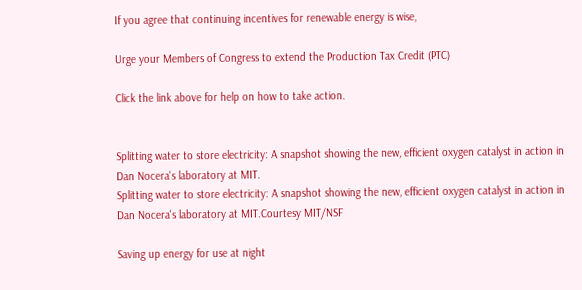If you agree that continuing incentives for renewable energy is wise,

Urge your Members of Congress to extend the Production Tax Credit (PTC)

Click the link above for help on how to take action.


Splitting water to store electricity: A snapshot showing the new, efficient oxygen catalyst in action in Dan Nocera's laboratory at MIT.
Splitting water to store electricity: A snapshot showing the new, efficient oxygen catalyst in action in Dan Nocera's laboratory at MIT.Courtesy MIT/NSF

Saving up energy for use at night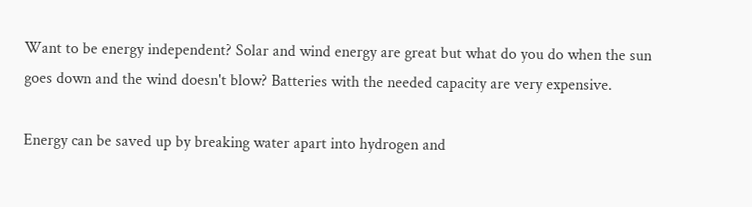Want to be energy independent? Solar and wind energy are great but what do you do when the sun goes down and the wind doesn't blow? Batteries with the needed capacity are very expensive.

Energy can be saved up by breaking water apart into hydrogen and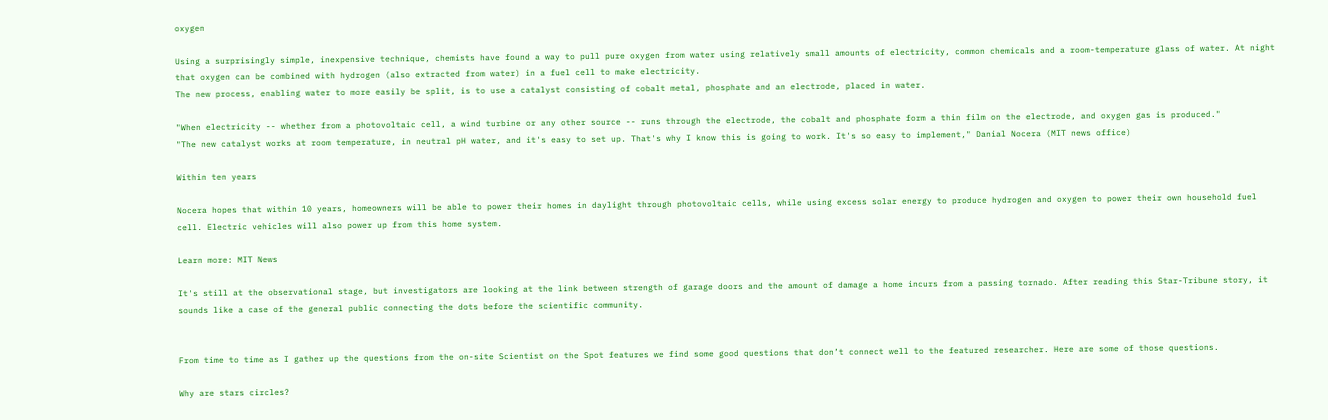oxygen

Using a surprisingly simple, inexpensive technique, chemists have found a way to pull pure oxygen from water using relatively small amounts of electricity, common chemicals and a room-temperature glass of water. At night that oxygen can be combined with hydrogen (also extracted from water) in a fuel cell to make electricity.
The new process, enabling water to more easily be split, is to use a catalyst consisting of cobalt metal, phosphate and an electrode, placed in water.

"When electricity -- whether from a photovoltaic cell, a wind turbine or any other source -- runs through the electrode, the cobalt and phosphate form a thin film on the electrode, and oxygen gas is produced."
"The new catalyst works at room temperature, in neutral pH water, and it's easy to set up. That's why I know this is going to work. It's so easy to implement," Danial Nocera (MIT news office)

Within ten years

Nocera hopes that within 10 years, homeowners will be able to power their homes in daylight through photovoltaic cells, while using excess solar energy to produce hydrogen and oxygen to power their own household fuel cell. Electric vehicles will also power up from this home system.

Learn more: MIT News

It's still at the observational stage, but investigators are looking at the link between strength of garage doors and the amount of damage a home incurs from a passing tornado. After reading this Star-Tribune story, it sounds like a case of the general public connecting the dots before the scientific community.


From time to time as I gather up the questions from the on-site Scientist on the Spot features we find some good questions that don’t connect well to the featured researcher. Here are some of those questions.

Why are stars circles?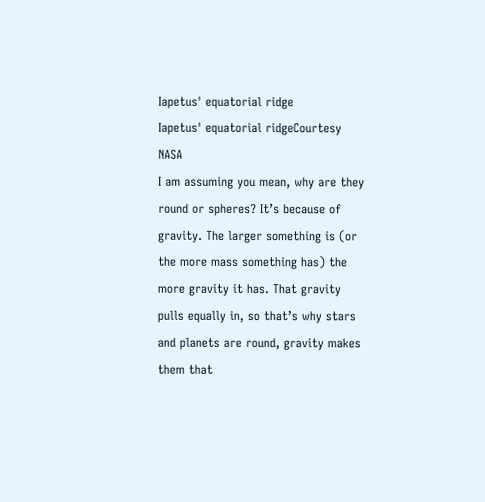Iapetus' equatorial ridge
Iapetus' equatorial ridgeCourtesy NASA
I am assuming you mean, why are they round or spheres? It’s because of gravity. The larger something is (or the more mass something has) the more gravity it has. That gravity pulls equally in, so that’s why stars and planets are round, gravity makes them that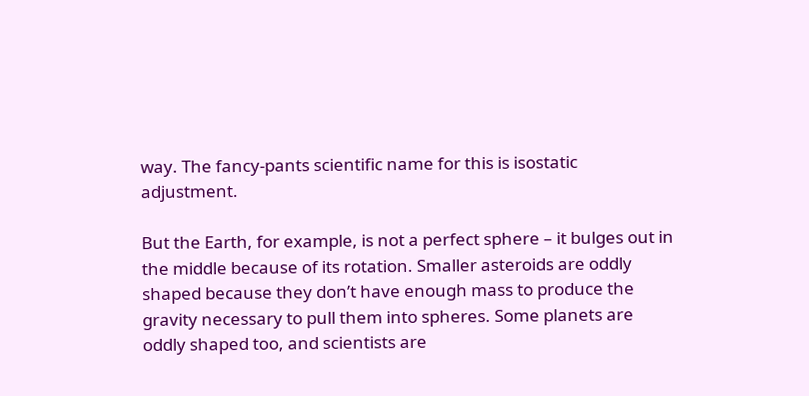way. The fancy-pants scientific name for this is isostatic adjustment.

But the Earth, for example, is not a perfect sphere – it bulges out in the middle because of its rotation. Smaller asteroids are oddly shaped because they don’t have enough mass to produce the gravity necessary to pull them into spheres. Some planets are oddly shaped too, and scientists are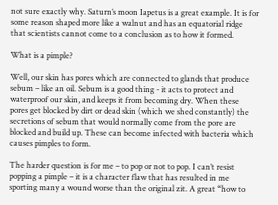not sure exactly why. Saturn’s moon Iapetus is a great example. It is for some reason shaped more like a walnut and has an equatorial ridge that scientists cannot come to a conclusion as to how it formed.

What is a pimple?

Well, our skin has pores which are connected to glands that produce sebum – like an oil. Sebum is a good thing - it acts to protect and waterproof our skin, and keeps it from becoming dry. When these pores get blocked by dirt or dead skin (which we shed constantly) the secretions of sebum that would normally come from the pore are blocked and build up. These can become infected with bacteria which causes pimples to form.

The harder question is for me – to pop or not to pop. I can’t resist popping a pimple – it is a character flaw that has resulted in me sporting many a wound worse than the original zit. A great “how to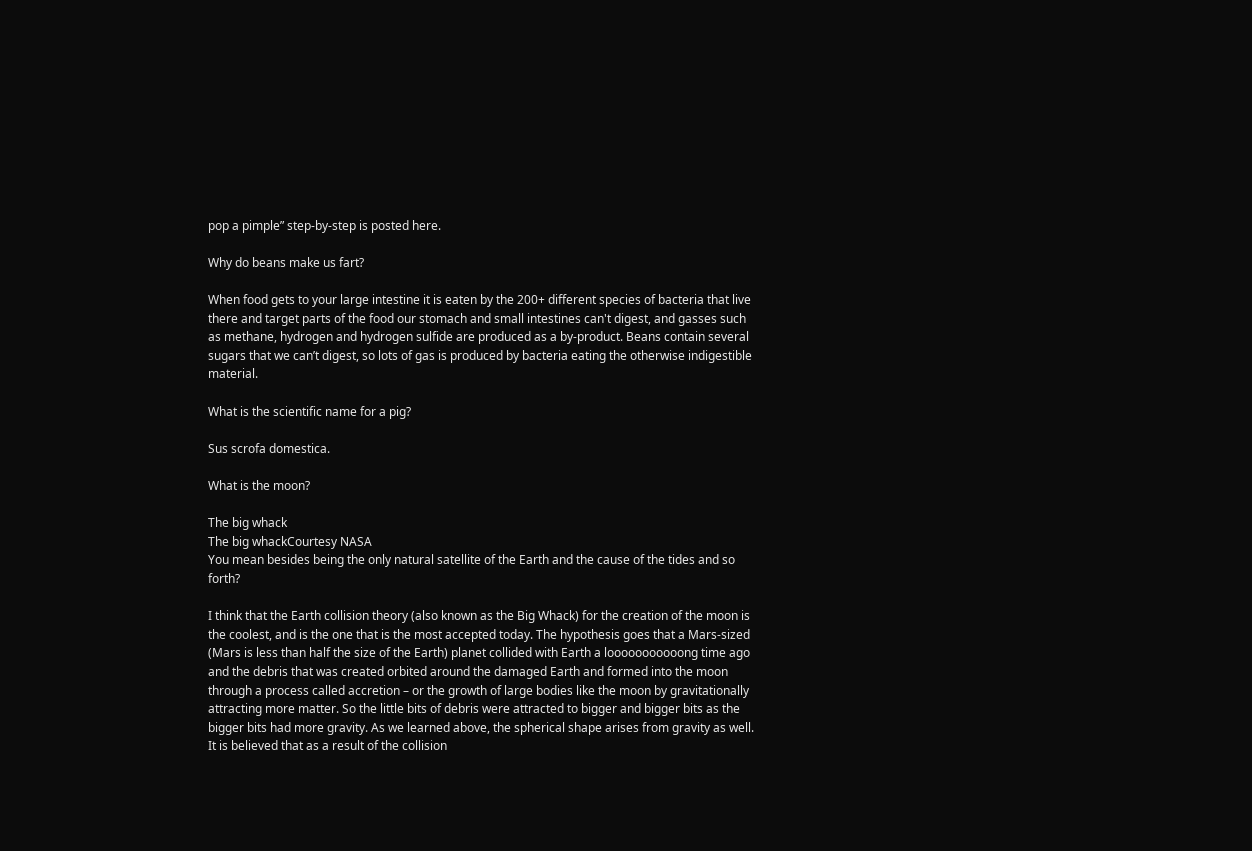pop a pimple” step-by-step is posted here.

Why do beans make us fart?

When food gets to your large intestine it is eaten by the 200+ different species of bacteria that live there and target parts of the food our stomach and small intestines can't digest, and gasses such as methane, hydrogen and hydrogen sulfide are produced as a by-product. Beans contain several sugars that we can’t digest, so lots of gas is produced by bacteria eating the otherwise indigestible material.

What is the scientific name for a pig?

Sus scrofa domestica.

What is the moon?

The big whack
The big whackCourtesy NASA
You mean besides being the only natural satellite of the Earth and the cause of the tides and so forth?

I think that the Earth collision theory (also known as the Big Whack) for the creation of the moon is the coolest, and is the one that is the most accepted today. The hypothesis goes that a Mars-sized (Mars is less than half the size of the Earth) planet collided with Earth a looooooooooong time ago and the debris that was created orbited around the damaged Earth and formed into the moon through a process called accretion – or the growth of large bodies like the moon by gravitationally attracting more matter. So the little bits of debris were attracted to bigger and bigger bits as the bigger bits had more gravity. As we learned above, the spherical shape arises from gravity as well. It is believed that as a result of the collision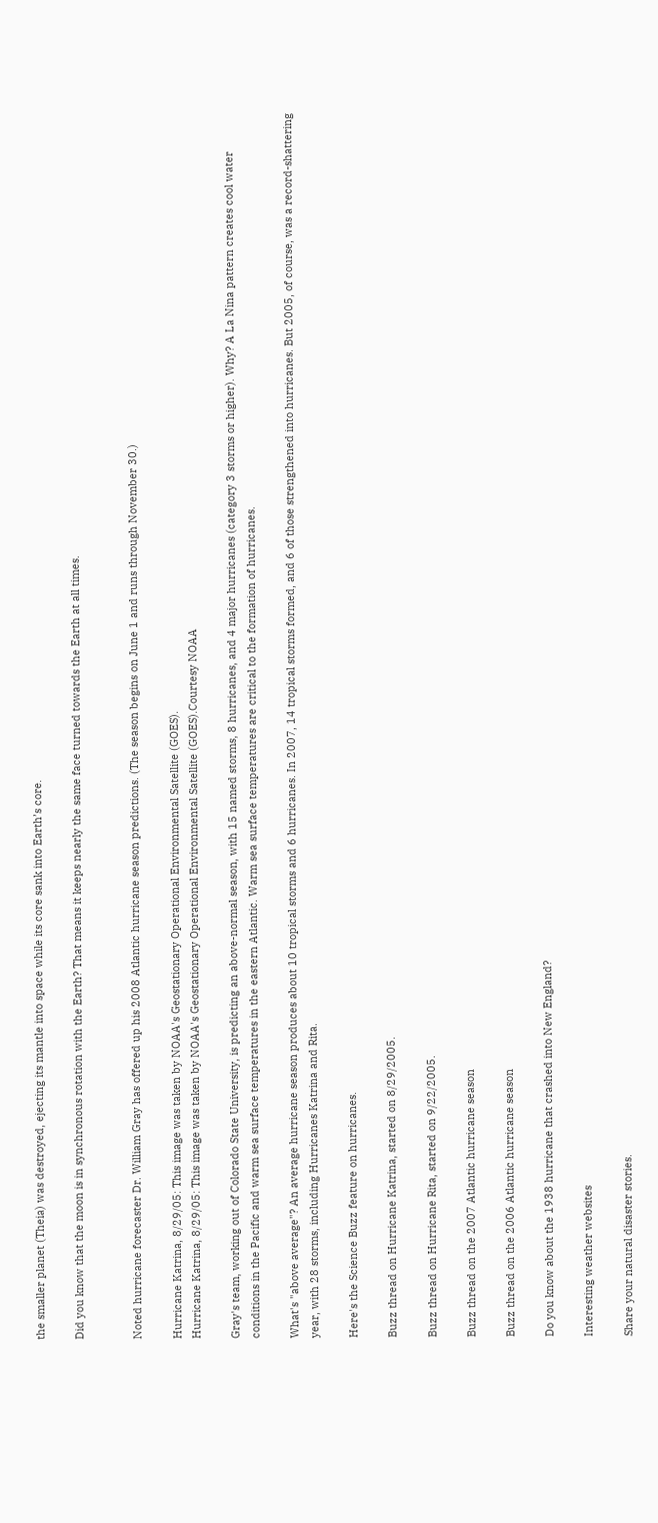the smaller planet (Theia) was destroyed, ejecting its mantle into space while its core sank into Earth’s core.

Did you know that the moon is in synchronous rotation with the Earth? That means it keeps nearly the same face turned towards the Earth at all times.


Noted hurricane forecaster Dr. William Gray has offered up his 2008 Atlantic hurricane season predictions. (The season begins on June 1 and runs through November 30.)

Hurricane Katrina, 8/29/05: This image was taken by NOAA's Geostationary Operational Environmental Satellite (GOES).
Hurricane Katrina, 8/29/05: This image was taken by NOAA's Geostationary Operational Environmental Satellite (GOES).Courtesy NOAA

Gray's team, working out of Colorado State University, is predicting an above-normal season, with 15 named storms, 8 hurricanes, and 4 major hurricanes (category 3 storms or higher). Why? A La Nina pattern creates cool water conditions in the Pacific and warm sea surface temperatures in the eastern Atlantic. Warm sea surface temperatures are critical to the formation of hurricanes.

What's "above average"? An average hurricane season produces about 10 tropical storms and 6 hurricanes. In 2007, 14 tropical storms formed, and 6 of those strengthened into hurricanes. But 2005, of course, was a record-shattering year, with 28 storms, including Hurricanes Katrina and Rita.

Here's the Science Buzz feature on hurricanes.

Buzz thread on Hurricane Katrina, started on 8/29/2005.

Buzz thread on Hurricane Rita, started on 9/22/2005.

Buzz thread on the 2007 Atlantic hurricane season

Buzz thread on the 2006 Atlantic hurricane season

Do you know about the 1938 hurricane that crashed into New England?

Interesting weather websites

Share your natural disaster stories.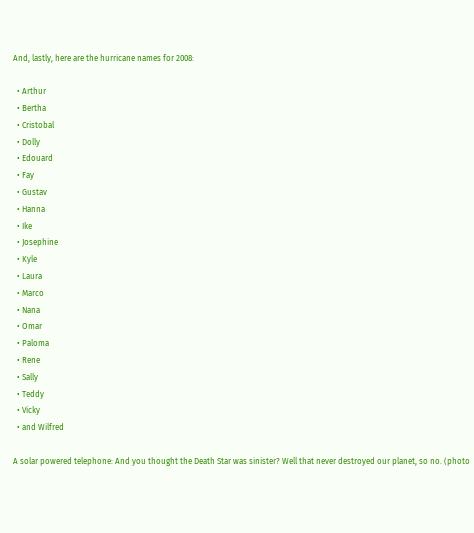And, lastly, here are the hurricane names for 2008:

  • Arthur
  • Bertha
  • Cristobal
  • Dolly
  • Edouard
  • Fay
  • Gustav
  • Hanna
  • Ike
  • Josephine
  • Kyle
  • Laura
  • Marco
  • Nana
  • Omar
  • Paloma
  • Rene
  • Sally
  • Teddy
  • Vicky
  • and Wilfred

A solar powered telephone: And you thought the Death Star was sinister? Well that never destroyed our planet, so no. (photo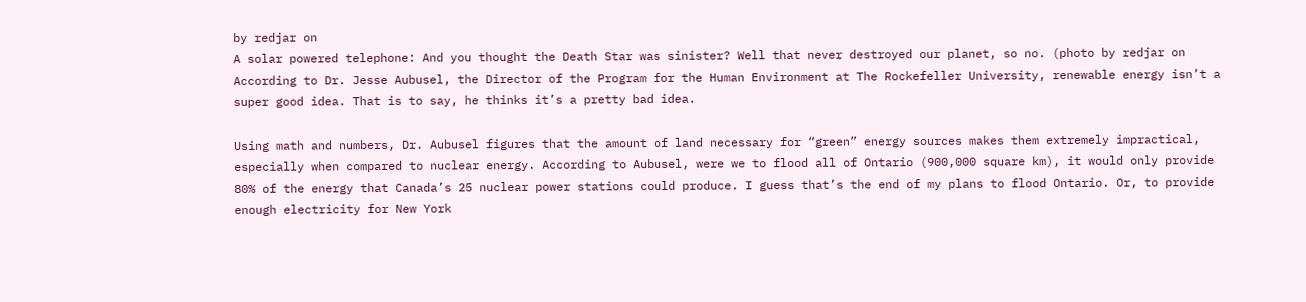by redjar on
A solar powered telephone: And you thought the Death Star was sinister? Well that never destroyed our planet, so no. (photo by redjar on
According to Dr. Jesse Aubusel, the Director of the Program for the Human Environment at The Rockefeller University, renewable energy isn’t a super good idea. That is to say, he thinks it’s a pretty bad idea.

Using math and numbers, Dr. Aubusel figures that the amount of land necessary for “green” energy sources makes them extremely impractical, especially when compared to nuclear energy. According to Aubusel, were we to flood all of Ontario (900,000 square km), it would only provide 80% of the energy that Canada’s 25 nuclear power stations could produce. I guess that’s the end of my plans to flood Ontario. Or, to provide enough electricity for New York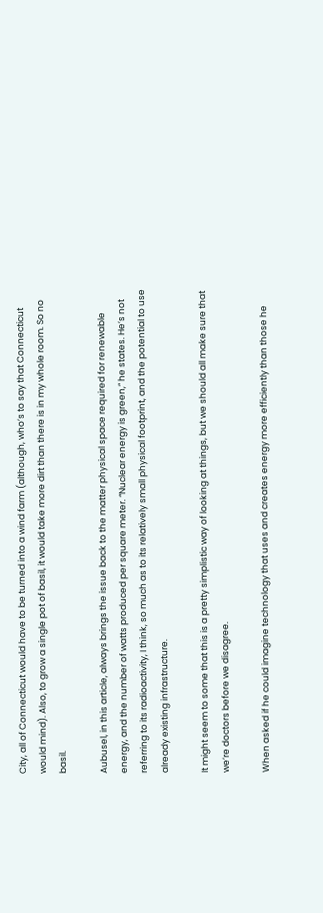City, all of Connecticut would have to be turned into a wind farm (although, who’s to say that Connecticut would mind). Also, to grow a single pot of basil, it would take more dirt than there is in my whole room. So no basil.

Aubusel, in this article, always brings the issue back to the matter physical space required for renewable energy, and the number of watts produced per square meter. “Nuclear energy is green,” he states. He’s not referring to its radioactivity, I think, so much as to its relatively small physical footprint, and the potential to use already existing infrastructure.

It might seem to some that this is a pretty simplistic way of looking at things, but we should all make sure that we’re doctors before we disagree.

When asked if he could imagine technology that uses and creates energy more efficiently than those he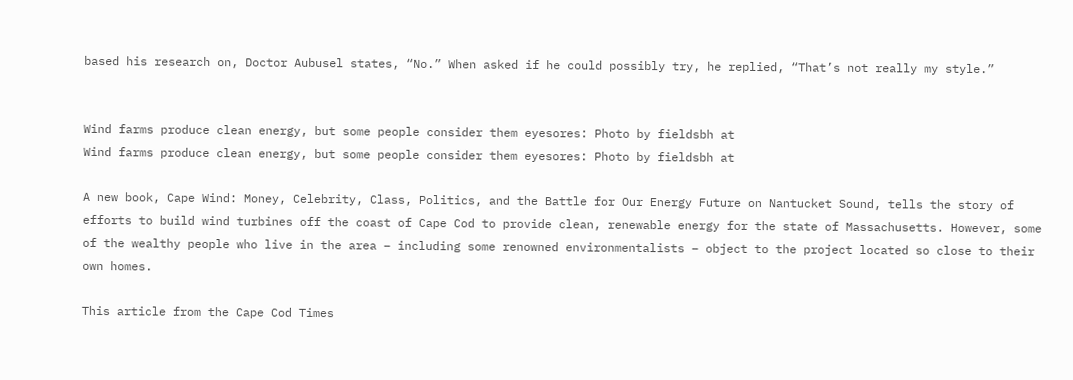based his research on, Doctor Aubusel states, “No.” When asked if he could possibly try, he replied, “That’s not really my style.”


Wind farms produce clean energy, but some people consider them eyesores: Photo by fieldsbh at
Wind farms produce clean energy, but some people consider them eyesores: Photo by fieldsbh at

A new book, Cape Wind: Money, Celebrity, Class, Politics, and the Battle for Our Energy Future on Nantucket Sound, tells the story of efforts to build wind turbines off the coast of Cape Cod to provide clean, renewable energy for the state of Massachusetts. However, some of the wealthy people who live in the area – including some renowned environmentalists – object to the project located so close to their own homes.

This article from the Cape Cod Times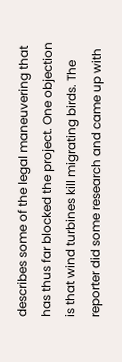describes some of the legal maneuvering that has thus far blocked the project. One objection is that wind turbines kill migrating birds. The reporter did some research and came up with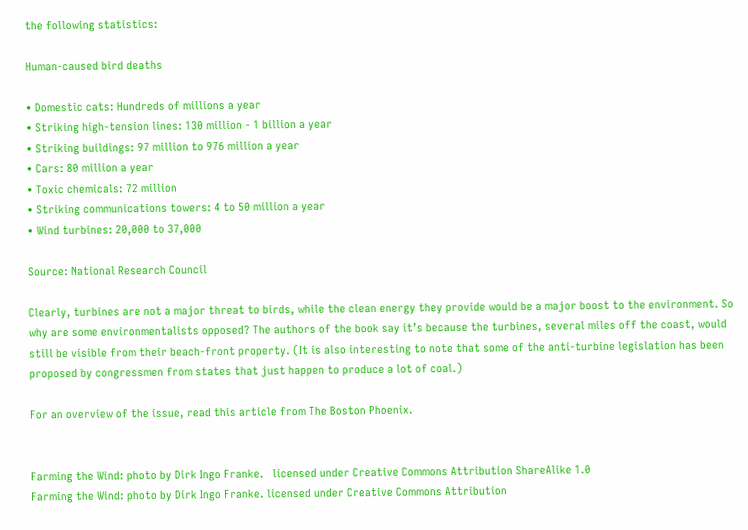the following statistics:

Human-caused bird deaths

• Domestic cats: Hundreds of millions a year
• Striking high-tension lines: 130 million - 1 billion a year
• Striking buildings: 97 million to 976 million a year
• Cars: 80 million a year
• Toxic chemicals: 72 million
• Striking communications towers: 4 to 50 million a year
• Wind turbines: 20,000 to 37,000

Source: National Research Council

Clearly, turbines are not a major threat to birds, while the clean energy they provide would be a major boost to the environment. So why are some environmentalists opposed? The authors of the book say it’s because the turbines, several miles off the coast, would still be visible from their beach-front property. (It is also interesting to note that some of the anti-turbine legislation has been proposed by congressmen from states that just happen to produce a lot of coal.)

For an overview of the issue, read this article from The Boston Phoenix.


Farming the Wind: photo by Dirk Ingo Franke.   licensed under Creative Commons Attribution ShareAlike 1.0
Farming the Wind: photo by Dirk Ingo Franke. licensed under Creative Commons Attribution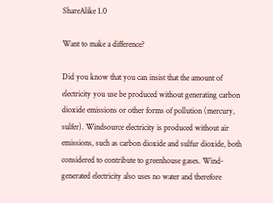ShareAlike 1.0

Want to make a difference?

Did you know that you can insist that the amount of electricity you use be produced without generating carbon dioxide emissions or other forms of pollution (mercury, sulfer). Windsource electricity is produced without air emissions, such as carbon dioxide and sulfur dioxide, both considered to contribute to greenhouse gases. Wind-generated electricity also uses no water and therefore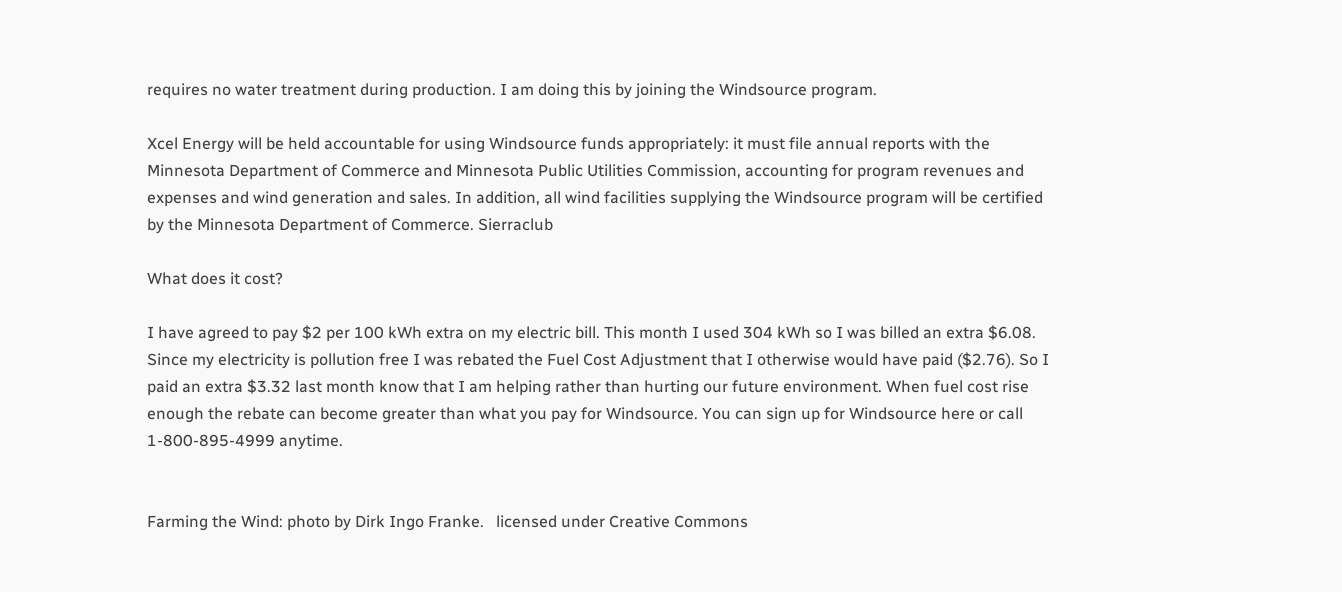requires no water treatment during production. I am doing this by joining the Windsource program.

Xcel Energy will be held accountable for using Windsource funds appropriately: it must file annual reports with the Minnesota Department of Commerce and Minnesota Public Utilities Commission, accounting for program revenues and expenses and wind generation and sales. In addition, all wind facilities supplying the Windsource program will be certified by the Minnesota Department of Commerce. Sierraclub

What does it cost?

I have agreed to pay $2 per 100 kWh extra on my electric bill. This month I used 304 kWh so I was billed an extra $6.08. Since my electricity is pollution free I was rebated the Fuel Cost Adjustment that I otherwise would have paid ($2.76). So I paid an extra $3.32 last month know that I am helping rather than hurting our future environment. When fuel cost rise enough the rebate can become greater than what you pay for Windsource. You can sign up for Windsource here or call 1-800-895-4999 anytime.


Farming the Wind: photo by Dirk Ingo Franke.   licensed under Creative Commons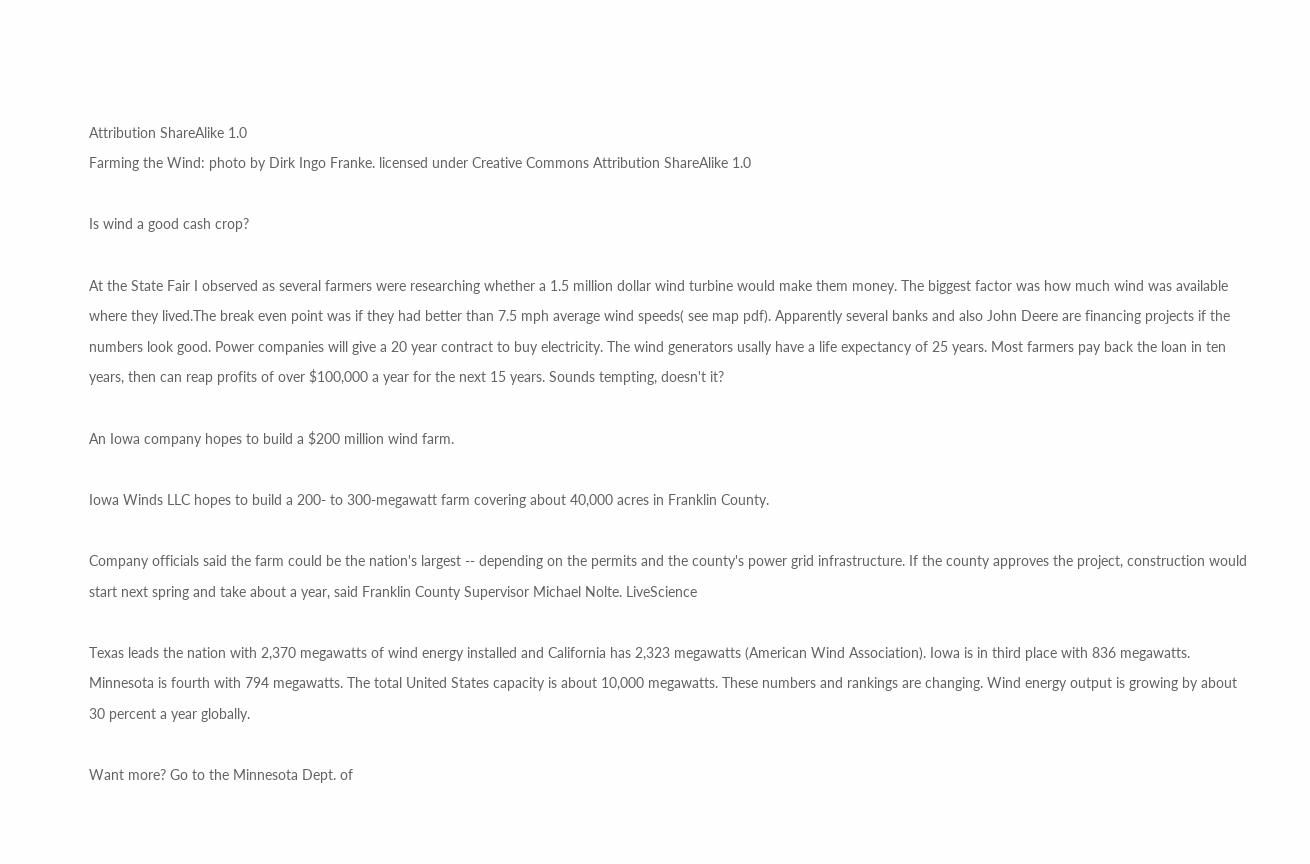Attribution ShareAlike 1.0
Farming the Wind: photo by Dirk Ingo Franke. licensed under Creative Commons Attribution ShareAlike 1.0

Is wind a good cash crop?

At the State Fair I observed as several farmers were researching whether a 1.5 million dollar wind turbine would make them money. The biggest factor was how much wind was available where they lived.The break even point was if they had better than 7.5 mph average wind speeds( see map pdf). Apparently several banks and also John Deere are financing projects if the numbers look good. Power companies will give a 20 year contract to buy electricity. The wind generators usally have a life expectancy of 25 years. Most farmers pay back the loan in ten years, then can reap profits of over $100,000 a year for the next 15 years. Sounds tempting, doesn't it?

An Iowa company hopes to build a $200 million wind farm.

Iowa Winds LLC hopes to build a 200- to 300-megawatt farm covering about 40,000 acres in Franklin County.

Company officials said the farm could be the nation's largest -- depending on the permits and the county's power grid infrastructure. If the county approves the project, construction would start next spring and take about a year, said Franklin County Supervisor Michael Nolte. LiveScience

Texas leads the nation with 2,370 megawatts of wind energy installed and California has 2,323 megawatts (American Wind Association). Iowa is in third place with 836 megawatts. Minnesota is fourth with 794 megawatts. The total United States capacity is about 10,000 megawatts. These numbers and rankings are changing. Wind energy output is growing by about 30 percent a year globally.

Want more? Go to the Minnesota Dept. of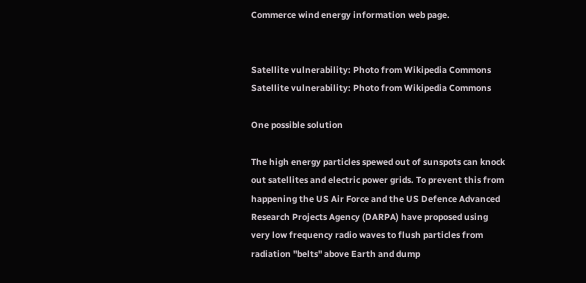Commerce wind energy information web page.


Satellite vulnerability: Photo from Wikipedia Commons
Satellite vulnerability: Photo from Wikipedia Commons

One possible solution

The high energy particles spewed out of sunspots can knock out satellites and electric power grids. To prevent this from happening the US Air Force and the US Defence Advanced Research Projects Agency (DARPA) have proposed using very low frequency radio waves to flush particles from radiation "belts" above Earth and dump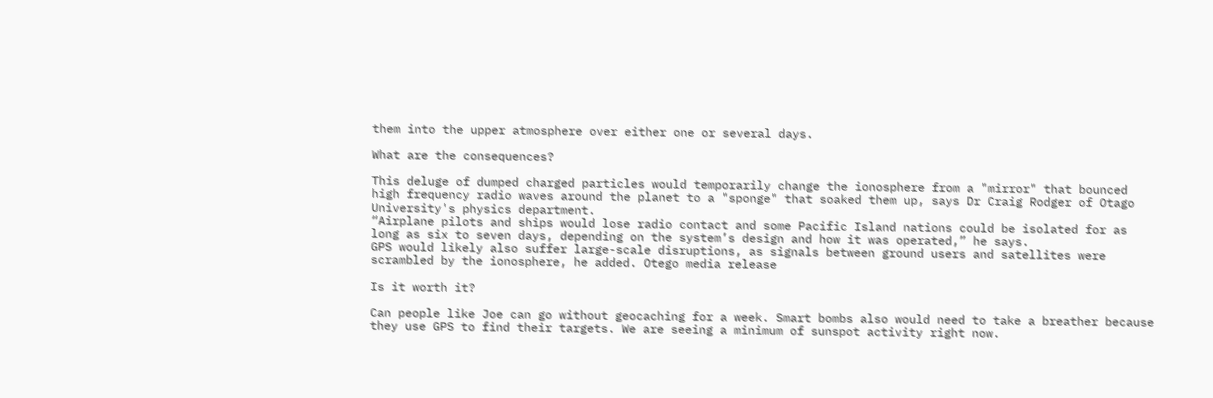them into the upper atmosphere over either one or several days.

What are the consequences?

This deluge of dumped charged particles would temporarily change the ionosphere from a "mirror" that bounced high frequency radio waves around the planet to a "sponge" that soaked them up, says Dr Craig Rodger of Otago University's physics department.
“Airplane pilots and ships would lose radio contact and some Pacific Island nations could be isolated for as long as six to seven days, depending on the system’s design and how it was operated,” he says.
GPS would likely also suffer large-scale disruptions, as signals between ground users and satellites were scrambled by the ionosphere, he added. Otego media release

Is it worth it?

Can people like Joe can go without geocaching for a week. Smart bombs also would need to take a breather because they use GPS to find their targets. We are seeing a minimum of sunspot activity right now.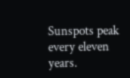Sunspots peak every eleven years.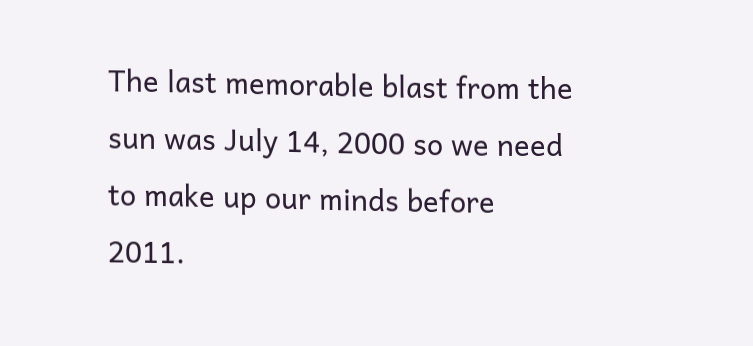The last memorable blast from the sun was July 14, 2000 so we need to make up our minds before 2011.